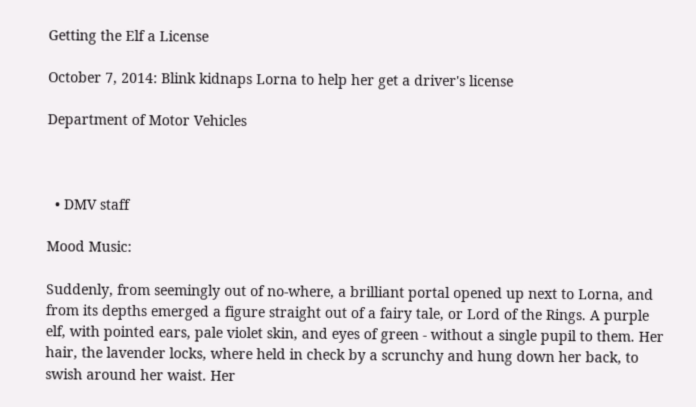Getting the Elf a License

October 7, 2014: Blink kidnaps Lorna to help her get a driver's license

Department of Motor Vehicles



  • DMV staff

Mood Music:

Suddenly, from seemingly out of no-where, a brilliant portal opened up next to Lorna, and from its depths emerged a figure straight out of a fairy tale, or Lord of the Rings. A purple elf, with pointed ears, pale violet skin, and eyes of green - without a single pupil to them. Her hair, the lavender locks, where held in check by a scrunchy and hung down her back, to swish around her waist. Her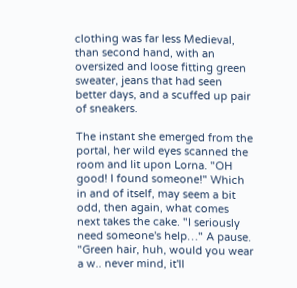clothing was far less Medieval, than second hand, with an oversized and loose fitting green sweater, jeans that had seen better days, and a scuffed up pair of sneakers.

The instant she emerged from the portal, her wild eyes scanned the room and lit upon Lorna. "OH good! I found someone!" Which in and of itself, may seem a bit odd, then again, what comes next takes the cake. "I seriously need someone's help…" A pause. "Green hair, huh, would you wear a w.. never mind, it'll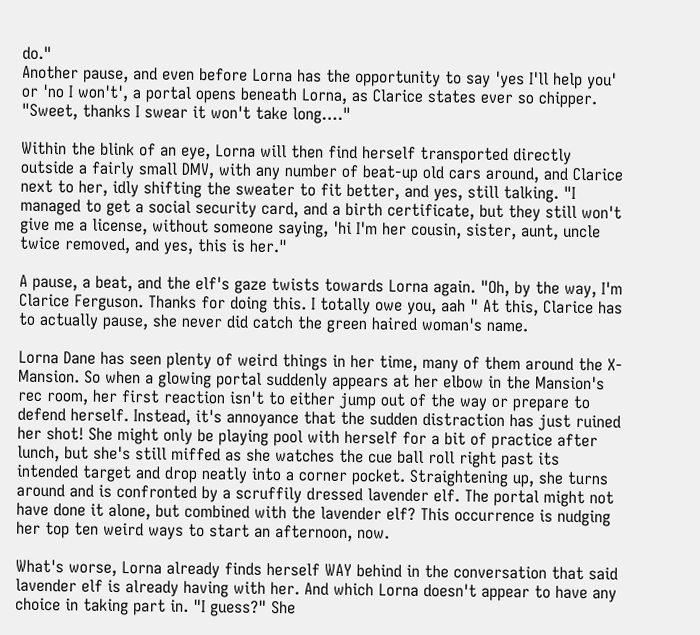do."
Another pause, and even before Lorna has the opportunity to say 'yes I'll help you' or 'no I won't', a portal opens beneath Lorna, as Clarice states ever so chipper. "Sweet, thanks I swear it won't take long…."

Within the blink of an eye, Lorna will then find herself transported directly outside a fairly small DMV, with any number of beat-up old cars around, and Clarice next to her, idly shifting the sweater to fit better, and yes, still talking. "I managed to get a social security card, and a birth certificate, but they still won't give me a license, without someone saying, 'hi I'm her cousin, sister, aunt, uncle twice removed, and yes, this is her."

A pause, a beat, and the elf's gaze twists towards Lorna again. "Oh, by the way, I'm Clarice Ferguson. Thanks for doing this. I totally owe you, aah " At this, Clarice has to actually pause, she never did catch the green haired woman's name.

Lorna Dane has seen plenty of weird things in her time, many of them around the X-Mansion. So when a glowing portal suddenly appears at her elbow in the Mansion's rec room, her first reaction isn't to either jump out of the way or prepare to defend herself. Instead, it's annoyance that the sudden distraction has just ruined her shot! She might only be playing pool with herself for a bit of practice after lunch, but she's still miffed as she watches the cue ball roll right past its intended target and drop neatly into a corner pocket. Straightening up, she turns around and is confronted by a scruffily dressed lavender elf. The portal might not have done it alone, but combined with the lavender elf? This occurrence is nudging her top ten weird ways to start an afternoon, now.

What's worse, Lorna already finds herself WAY behind in the conversation that said lavender elf is already having with her. And which Lorna doesn't appear to have any choice in taking part in. "I guess?" She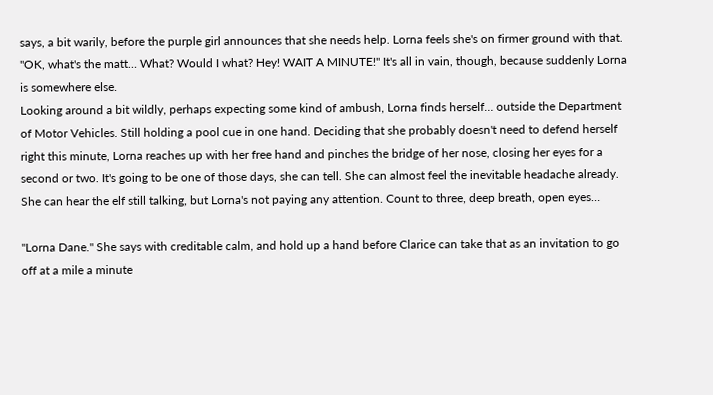says, a bit warily, before the purple girl announces that she needs help. Lorna feels she's on firmer ground with that. "OK, what's the matt… What? Would I what? Hey! WAIT A MINUTE!" It's all in vain, though, because suddenly Lorna is somewhere else.
Looking around a bit wildly, perhaps expecting some kind of ambush, Lorna finds herself… outside the Department of Motor Vehicles. Still holding a pool cue in one hand. Deciding that she probably doesn't need to defend herself right this minute, Lorna reaches up with her free hand and pinches the bridge of her nose, closing her eyes for a second or two. It's going to be one of those days, she can tell. She can almost feel the inevitable headache already. She can hear the elf still talking, but Lorna's not paying any attention. Count to three, deep breath, open eyes…

"Lorna Dane." She says with creditable calm, and hold up a hand before Clarice can take that as an invitation to go off at a mile a minute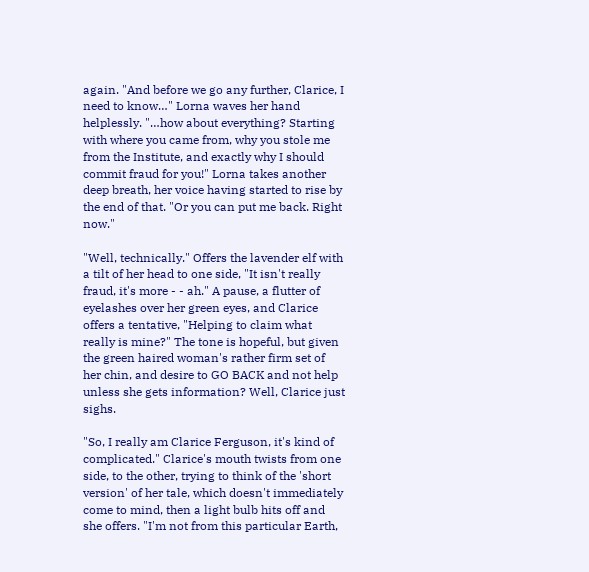again. "And before we go any further, Clarice, I need to know…" Lorna waves her hand helplessly. "…how about everything? Starting with where you came from, why you stole me from the Institute, and exactly why I should commit fraud for you!" Lorna takes another deep breath, her voice having started to rise by the end of that. "Or you can put me back. Right now."

"Well, technically." Offers the lavender elf with a tilt of her head to one side, "It isn't really fraud, it's more - - ah." A pause, a flutter of eyelashes over her green eyes, and Clarice offers a tentative, "Helping to claim what really is mine?" The tone is hopeful, but given the green haired woman's rather firm set of her chin, and desire to GO BACK and not help unless she gets information? Well, Clarice just sighs.

"So, I really am Clarice Ferguson, it's kind of complicated." Clarice's mouth twists from one side, to the other, trying to think of the 'short version' of her tale, which doesn't immediately come to mind, then a light bulb hits off and she offers. "I'm not from this particular Earth,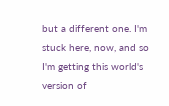but a different one. I'm stuck here, now, and so I'm getting this world's version of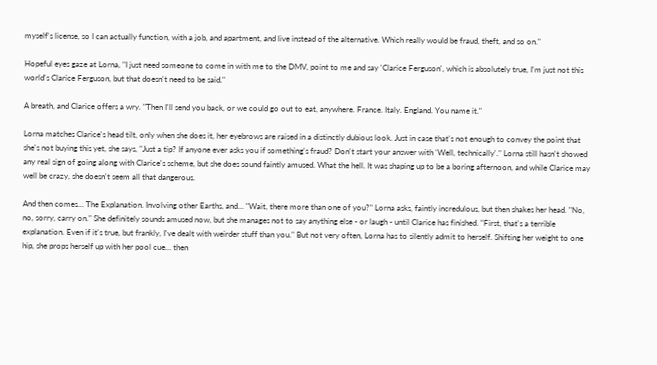myself's license, so I can actually function, with a job, and apartment, and live instead of the alternative. Which really would be fraud, theft, and so on."

Hopeful eyes gaze at Lorna, "I just need someone to come in with me to the DMV, point to me and say 'Clarice Ferguson', which is absolutely true, I'm just not this world's Clarice Ferguson, but that doesn't need to be said."

A breath, and Clarice offers a wry. "Then I'll send you back, or we could go out to eat, anywhere. France. Italy. England. You name it."

Lorna matches Clarice's head tilt, only when she does it, her eyebrows are raised in a distinctly dubious look. Just in case that's not enough to convey the point that she's not buying this yet, she says, "Just a tip? If anyone ever asks you if something's fraud? Don't start your answer with 'Well, technically'." Lorna still hasn't showed any real sign of going along with Clarice's scheme, but she does sound faintly amused. What the hell. It was shaping up to be a boring afternoon, and while Clarice may well be crazy, she doesn't seem all that dangerous.

And then comes… The Explanation. Involving other Earths, and… "Wait, there more than one of you?" Lorna asks, faintly incredulous, but then shakes her head. "No, no, sorry, carry on." She definitely sounds amused now, but she manages not to say anything else - or laugh - until Clarice has finished. "First, that's a terrible explanation. Even if it's true, but frankly, I've dealt with weirder stuff than you." But not very often, Lorna has to silently admit to herself. Shifting her weight to one hip, she props herself up with her pool cue… then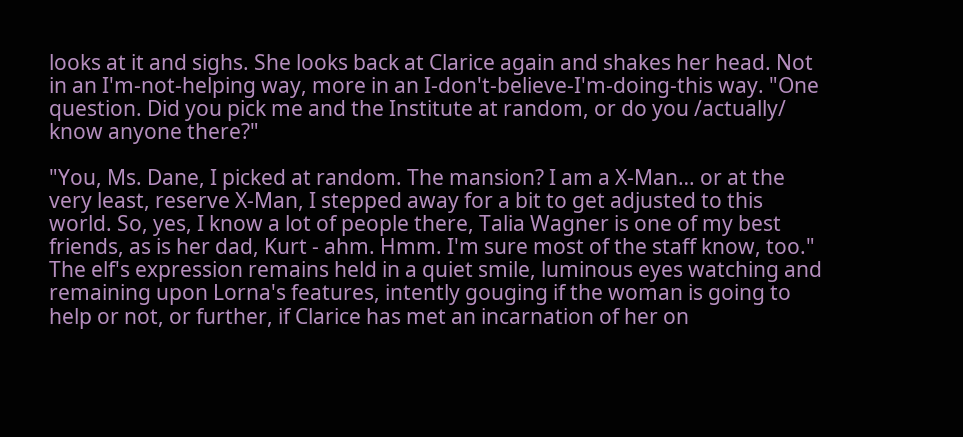looks at it and sighs. She looks back at Clarice again and shakes her head. Not in an I'm-not-helping way, more in an I-don't-believe-I'm-doing-this way. "One question. Did you pick me and the Institute at random, or do you /actually/ know anyone there?"

"You, Ms. Dane, I picked at random. The mansion? I am a X-Man… or at the very least, reserve X-Man, I stepped away for a bit to get adjusted to this world. So, yes, I know a lot of people there, Talia Wagner is one of my best friends, as is her dad, Kurt - ahm. Hmm. I'm sure most of the staff know, too." The elf's expression remains held in a quiet smile, luminous eyes watching and remaining upon Lorna's features, intently gouging if the woman is going to help or not, or further, if Clarice has met an incarnation of her on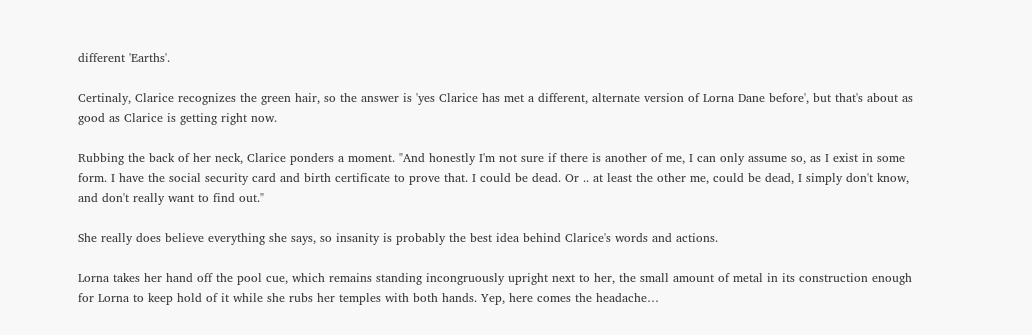different 'Earths'.

Certinaly, Clarice recognizes the green hair, so the answer is 'yes Clarice has met a different, alternate version of Lorna Dane before', but that's about as good as Clarice is getting right now.

Rubbing the back of her neck, Clarice ponders a moment. "And honestly I'm not sure if there is another of me, I can only assume so, as I exist in some form. I have the social security card and birth certificate to prove that. I could be dead. Or .. at least the other me, could be dead, I simply don't know, and don't really want to find out."

She really does believe everything she says, so insanity is probably the best idea behind Clarice's words and actions.

Lorna takes her hand off the pool cue, which remains standing incongruously upright next to her, the small amount of metal in its construction enough for Lorna to keep hold of it while she rubs her temples with both hands. Yep, here comes the headache…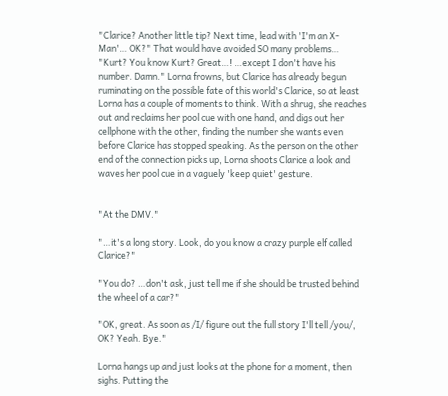"Clarice? Another little tip? Next time, lead with 'I'm an X-Man'… OK?" That would have avoided SO many problems… "Kurt? You know Kurt? Great…! …except I don't have his number. Damn." Lorna frowns, but Clarice has already begun ruminating on the possible fate of this world's Clarice, so at least Lorna has a couple of moments to think. With a shrug, she reaches out and reclaims her pool cue with one hand, and digs out her cellphone with the other, finding the number she wants even before Clarice has stopped speaking. As the person on the other end of the connection picks up, Lorna shoots Clarice a look and waves her pool cue in a vaguely 'keep quiet' gesture.


"At the DMV."

"…it's a long story. Look, do you know a crazy purple elf called Clarice?"

"You do? …don't ask, just tell me if she should be trusted behind the wheel of a car?"

"OK, great. As soon as /I/ figure out the full story I'll tell /you/, OK? Yeah. Bye."

Lorna hangs up and just looks at the phone for a moment, then sighs. Putting the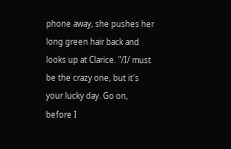phone away, she pushes her long green hair back and looks up at Clarice. "/I/ must be the crazy one, but it's your lucky day. Go on, before I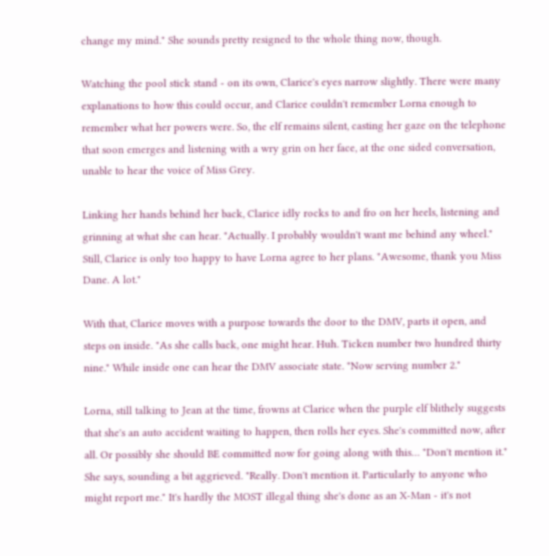change my mind." She sounds pretty resigned to the whole thing now, though.

Watching the pool stick stand - on its own, Clarice's eyes narrow slightly. There were many explanations to how this could occur, and Clarice couldn't remember Lorna enough to remember what her powers were. So, the elf remains silent, casting her gaze on the telephone that soon emerges and listening with a wry grin on her face, at the one sided conversation, unable to hear the voice of Miss Grey.

Linking her hands behind her back, Clarice idly rocks to and fro on her heels, listening and grinning at what she can hear. "Actually. I probably wouldn't want me behind any wheel." Still, Clarice is only too happy to have Lorna agree to her plans. "Awesome, thank you Miss Dane. A lot."

With that, Clarice moves with a purpose towards the door to the DMV, parts it open, and steps on inside. "As she calls back, one might hear. Huh. Ticken number two hundred thirty nine." While inside one can hear the DMV associate state. "Now serving number 2."

Lorna, still talking to Jean at the time, frowns at Clarice when the purple elf blithely suggests that she's an auto accident waiting to happen, then rolls her eyes. She's committed now, after all. Or possibly she should BE committed now for going along with this… "Don't mention it." She says, sounding a bit aggrieved. "Really. Don't mention it. Particularly to anyone who might report me." It's hardly the MOST illegal thing she's done as an X-Man - it's not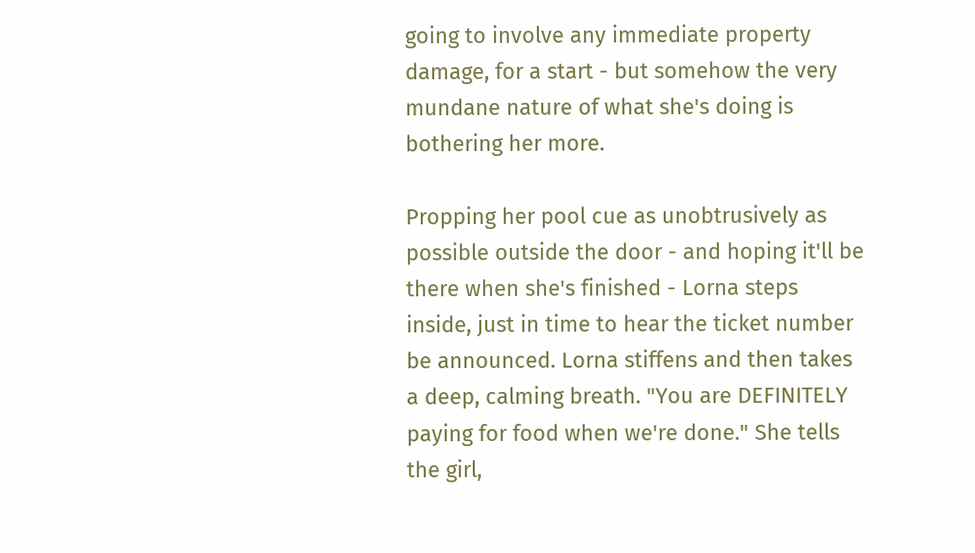going to involve any immediate property damage, for a start - but somehow the very mundane nature of what she's doing is bothering her more.

Propping her pool cue as unobtrusively as possible outside the door - and hoping it'll be there when she's finished - Lorna steps inside, just in time to hear the ticket number be announced. Lorna stiffens and then takes a deep, calming breath. "You are DEFINITELY paying for food when we're done." She tells the girl,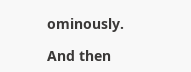ominously.

And then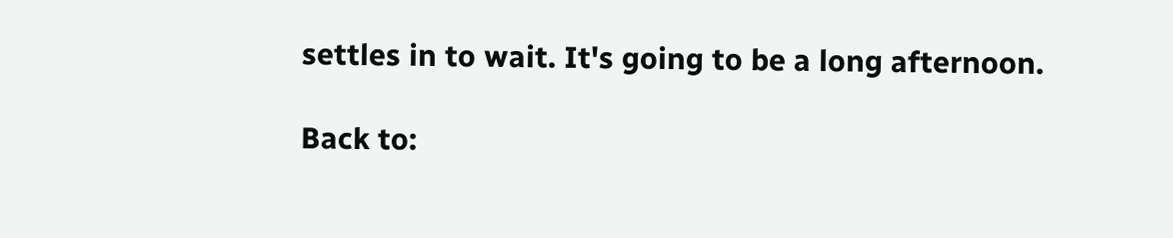settles in to wait. It's going to be a long afternoon.

Back to: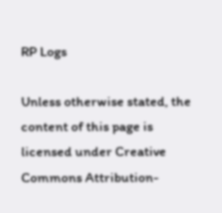RP Logs

Unless otherwise stated, the content of this page is licensed under Creative Commons Attribution-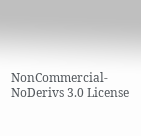NonCommercial-NoDerivs 3.0 License